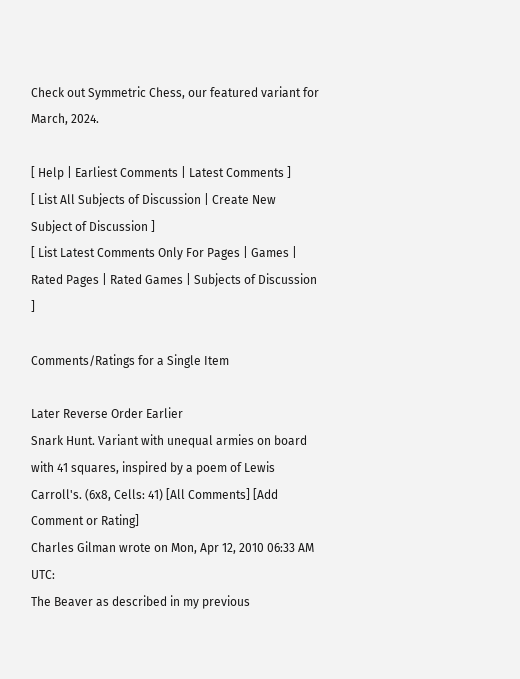Check out Symmetric Chess, our featured variant for March, 2024.

[ Help | Earliest Comments | Latest Comments ]
[ List All Subjects of Discussion | Create New Subject of Discussion ]
[ List Latest Comments Only For Pages | Games | Rated Pages | Rated Games | Subjects of Discussion ]

Comments/Ratings for a Single Item

Later Reverse Order Earlier
Snark Hunt. Variant with unequal armies on board with 41 squares, inspired by a poem of Lewis Carroll's. (6x8, Cells: 41) [All Comments] [Add Comment or Rating]
Charles Gilman wrote on Mon, Apr 12, 2010 06:33 AM UTC:
The Beaver as described in my previous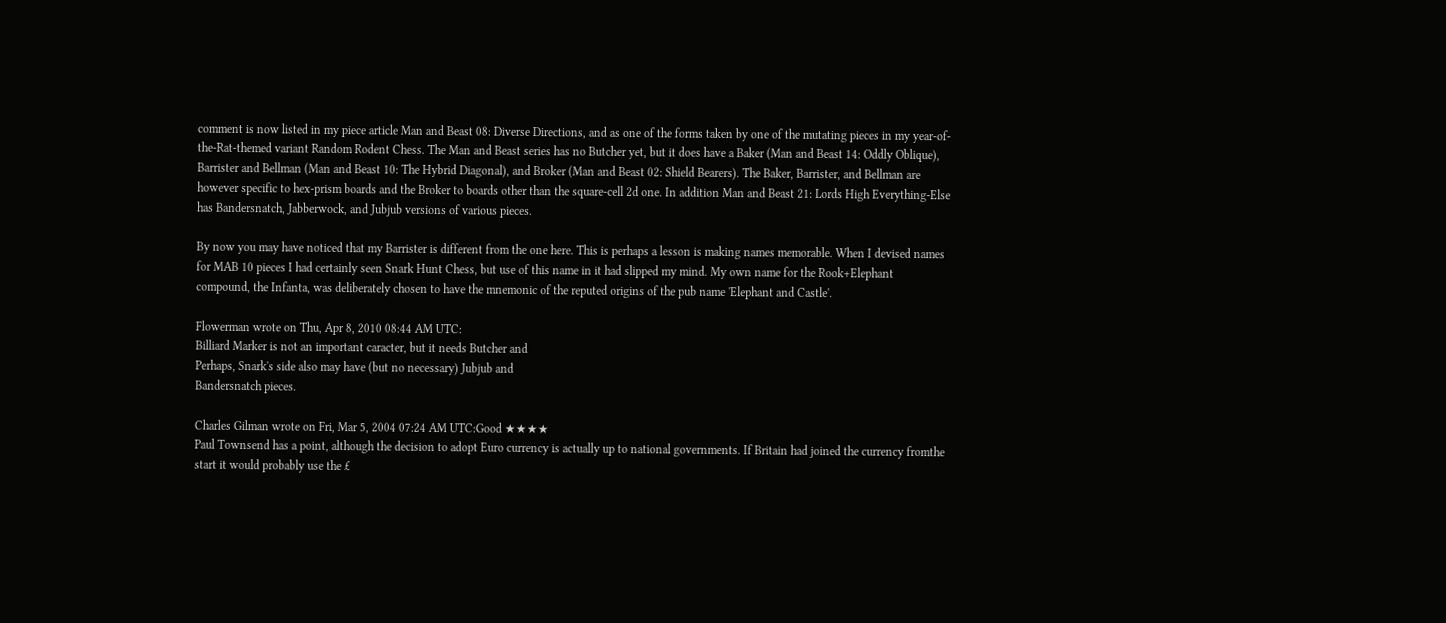comment is now listed in my piece article Man and Beast 08: Diverse Directions, and as one of the forms taken by one of the mutating pieces in my year-of-the-Rat-themed variant Random Rodent Chess. The Man and Beast series has no Butcher yet, but it does have a Baker (Man and Beast 14: Oddly Oblique), Barrister and Bellman (Man and Beast 10: The Hybrid Diagonal), and Broker (Man and Beast 02: Shield Bearers). The Baker, Barrister, and Bellman are however specific to hex-prism boards and the Broker to boards other than the square-cell 2d one. In addition Man and Beast 21: Lords High Everything-Else has Bandersnatch, Jabberwock, and Jubjub versions of various pieces.

By now you may have noticed that my Barrister is different from the one here. This is perhaps a lesson is making names memorable. When I devised names for MAB 10 pieces I had certainly seen Snark Hunt Chess, but use of this name in it had slipped my mind. My own name for the Rook+Elephant compound, the Infanta, was deliberately chosen to have the mnemonic of the reputed origins of the pub name 'Elephant and Castle'.

Flowerman wrote on Thu, Apr 8, 2010 08:44 AM UTC:
Billiard Marker is not an important caracter, but it needs Butcher and
Perhaps, Snark's side also may have (but no necessary) Jubjub and
Bandersnatch pieces.

Charles Gilman wrote on Fri, Mar 5, 2004 07:24 AM UTC:Good ★★★★
Paul Townsend has a point, although the decision to adopt Euro currency is actually up to national governments. If Britain had joined the currency fromthe start it would probably use the £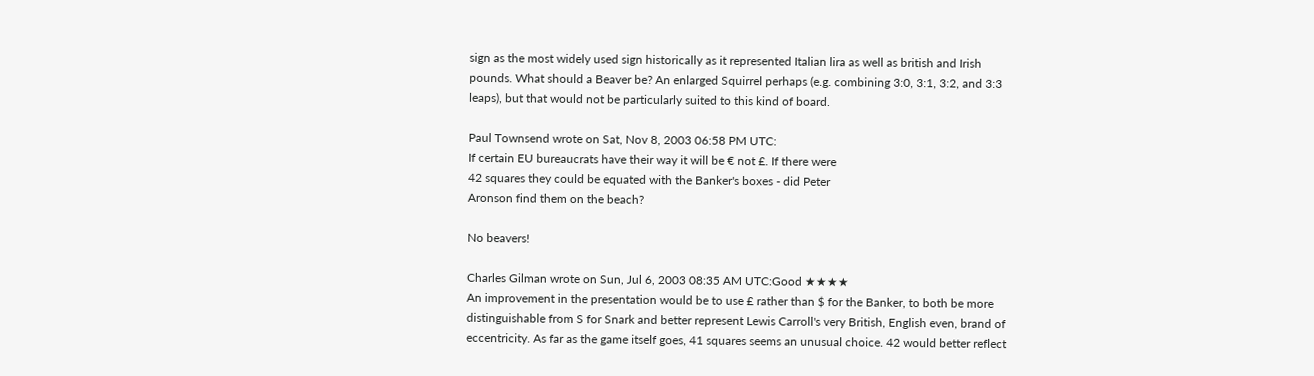sign as the most widely used sign historically as it represented Italian lira as well as british and Irish pounds. What should a Beaver be? An enlarged Squirrel perhaps (e.g. combining 3:0, 3:1, 3:2, and 3:3 leaps), but that would not be particularly suited to this kind of board.

Paul Townsend wrote on Sat, Nov 8, 2003 06:58 PM UTC:
If certain EU bureaucrats have their way it will be € not £. If there were
42 squares they could be equated with the Banker's boxes - did Peter
Aronson find them on the beach?

No beavers!

Charles Gilman wrote on Sun, Jul 6, 2003 08:35 AM UTC:Good ★★★★
An improvement in the presentation would be to use £ rather than $ for the Banker, to both be more distinguishable from S for Snark and better represent Lewis Carroll's very British, English even, brand of eccentricity. As far as the game itself goes, 41 squares seems an unusual choice. 42 would better reflect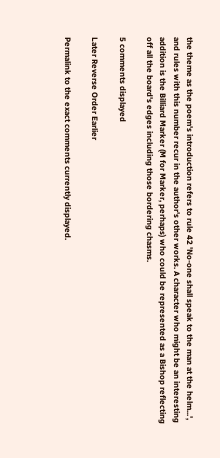the theme as the poem's introduction refers to rule 42 'No-one shall speak to the man at the helm...', and rules with this number recur in the author's other works. A character who might be an interesting addition is the Billiard Marker (M for Marker, perhaps) who could be represented as a Bishop reflecting off all the board's edges including those bordering chasms.

5 comments displayed

Later Reverse Order Earlier

Permalink to the exact comments currently displayed.